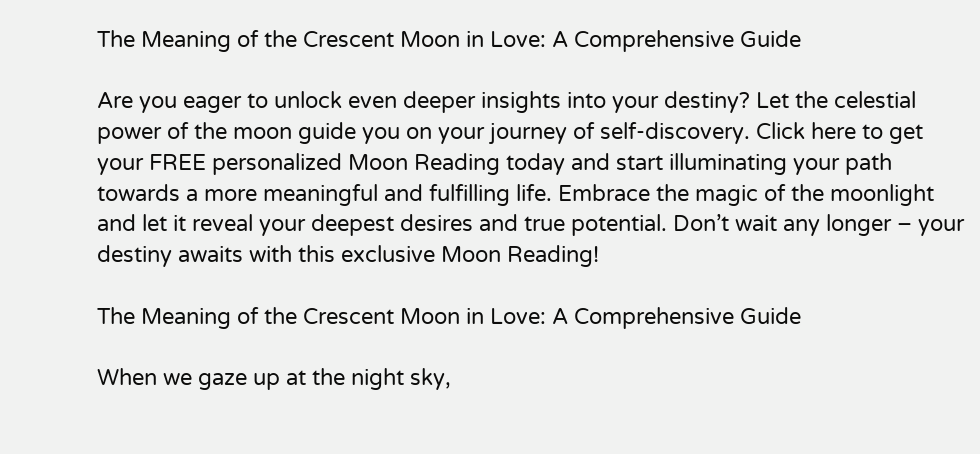The Meaning of the Crescent Moon in Love: A Comprehensive Guide

Are you eager to unlock even deeper insights into your destiny? Let the celestial power of the moon guide you on your journey of self-discovery. Click here to get your FREE personalized Moon Reading today and start illuminating your path towards a more meaningful and fulfilling life. Embrace the magic of the moonlight and let it reveal your deepest desires and true potential. Don’t wait any longer – your destiny awaits with this exclusive Moon Reading!

The Meaning of the Crescent Moon in Love: A Comprehensive Guide

When we gaze up at the night sky,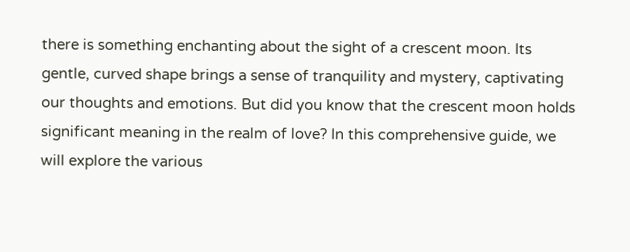there is something enchanting about the sight of a crescent moon. Its gentle, curved shape brings a sense of tranquility and mystery, captivating our thoughts and emotions. But did you know that the crescent moon holds significant meaning in the realm of love? In this comprehensive guide, we will explore the various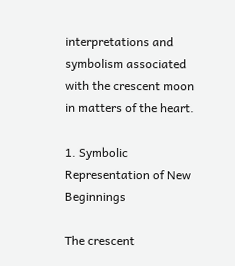interpretations and symbolism associated with the crescent moon in matters of the heart.

1. Symbolic Representation of New Beginnings

The crescent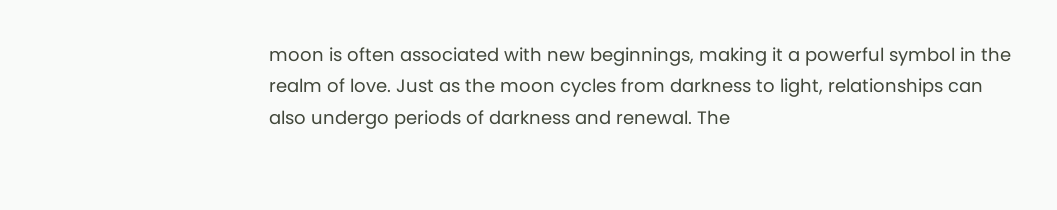moon is often associated with new beginnings, making it a powerful symbol in the realm of love. Just as the moon cycles from darkness to light, relationships can also undergo periods of darkness and renewal. The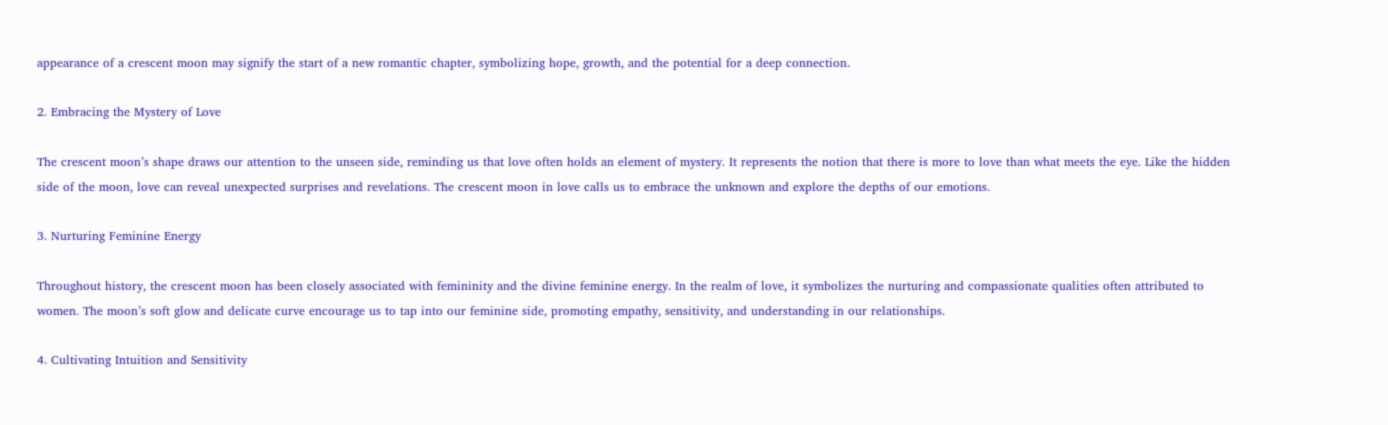appearance of a crescent moon may signify the start of a new romantic chapter, symbolizing hope, growth, and the potential for a deep connection.

2. Embracing the Mystery of Love

The crescent moon’s shape draws our attention to the unseen side, reminding us that love often holds an element of mystery. It represents the notion that there is more to love than what meets the eye. Like the hidden side of the moon, love can reveal unexpected surprises and revelations. The crescent moon in love calls us to embrace the unknown and explore the depths of our emotions.

3. Nurturing Feminine Energy

Throughout history, the crescent moon has been closely associated with femininity and the divine feminine energy. In the realm of love, it symbolizes the nurturing and compassionate qualities often attributed to women. The moon’s soft glow and delicate curve encourage us to tap into our feminine side, promoting empathy, sensitivity, and understanding in our relationships.

4. Cultivating Intuition and Sensitivity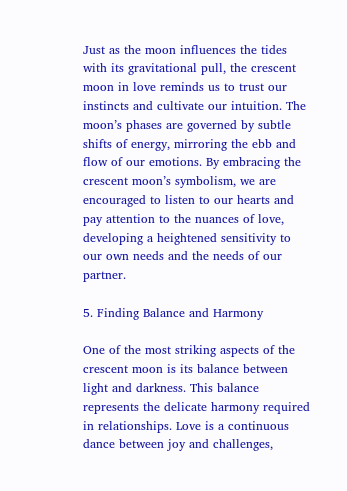Just as the moon influences the tides with its gravitational pull, the crescent moon in love reminds us to trust our instincts and cultivate our intuition. The moon’s phases are governed by subtle shifts of energy, mirroring the ebb and flow of our emotions. By embracing the crescent moon’s symbolism, we are encouraged to listen to our hearts and pay attention to the nuances of love, developing a heightened sensitivity to our own needs and the needs of our partner.

5. Finding Balance and Harmony

One of the most striking aspects of the crescent moon is its balance between light and darkness. This balance represents the delicate harmony required in relationships. Love is a continuous dance between joy and challenges,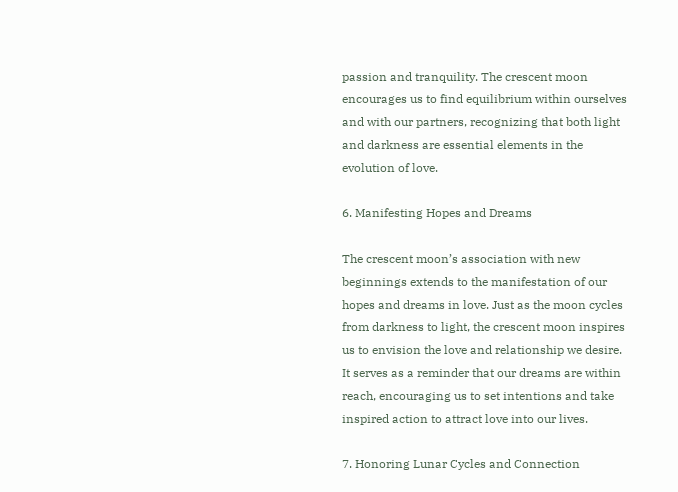passion and tranquility. The crescent moon encourages us to find equilibrium within ourselves and with our partners, recognizing that both light and darkness are essential elements in the evolution of love.

6. Manifesting Hopes and Dreams

The crescent moon’s association with new beginnings extends to the manifestation of our hopes and dreams in love. Just as the moon cycles from darkness to light, the crescent moon inspires us to envision the love and relationship we desire. It serves as a reminder that our dreams are within reach, encouraging us to set intentions and take inspired action to attract love into our lives.

7. Honoring Lunar Cycles and Connection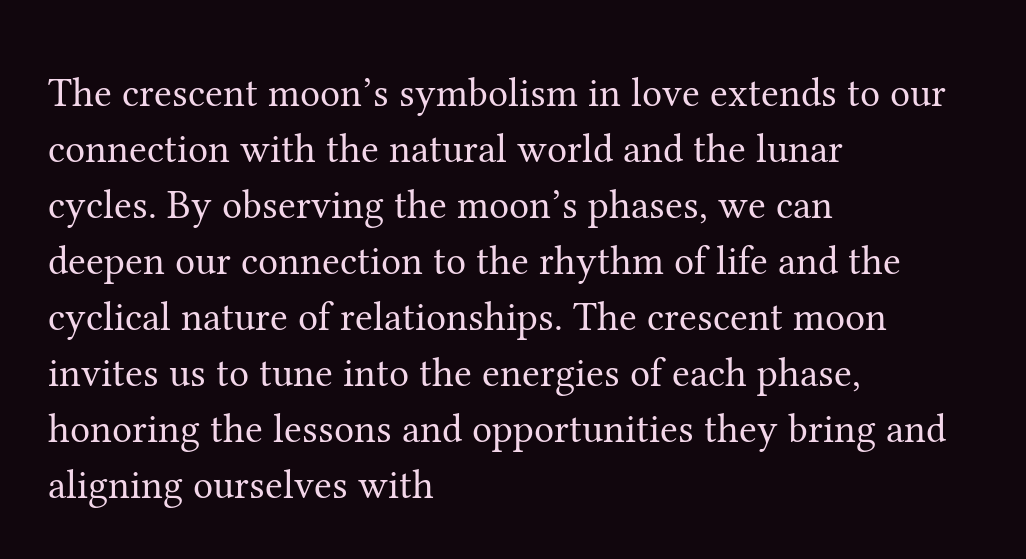The crescent moon’s symbolism in love extends to our connection with the natural world and the lunar cycles. By observing the moon’s phases, we can deepen our connection to the rhythm of life and the cyclical nature of relationships. The crescent moon invites us to tune into the energies of each phase, honoring the lessons and opportunities they bring and aligning ourselves with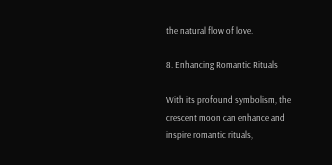the natural flow of love.

8. Enhancing Romantic Rituals

With its profound symbolism, the crescent moon can enhance and inspire romantic rituals,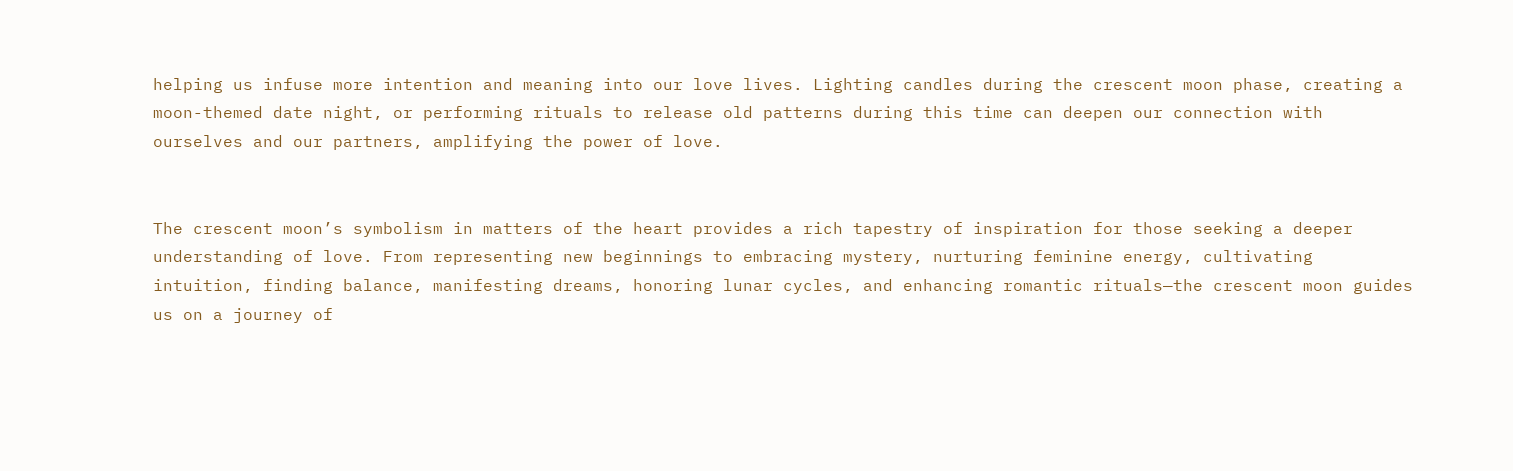helping us infuse more intention and meaning into our love lives. Lighting candles during the crescent moon phase, creating a moon-themed date night, or performing rituals to release old patterns during this time can deepen our connection with ourselves and our partners, amplifying the power of love.


The crescent moon’s symbolism in matters of the heart provides a rich tapestry of inspiration for those seeking a deeper understanding of love. From representing new beginnings to embracing mystery, nurturing feminine energy, cultivating intuition, finding balance, manifesting dreams, honoring lunar cycles, and enhancing romantic rituals—the crescent moon guides us on a journey of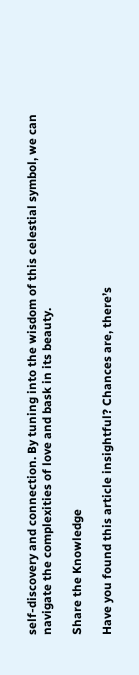self-discovery and connection. By tuning into the wisdom of this celestial symbol, we can navigate the complexities of love and bask in its beauty.

Share the Knowledge

Have you found this article insightful? Chances are, there’s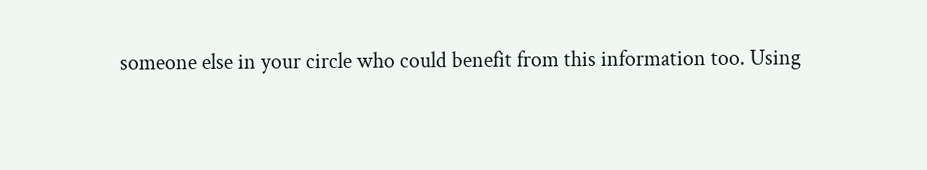someone else in your circle who could benefit from this information too. Using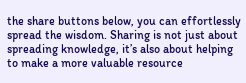the share buttons below, you can effortlessly spread the wisdom. Sharing is not just about spreading knowledge, it’s also about helping to make a more valuable resource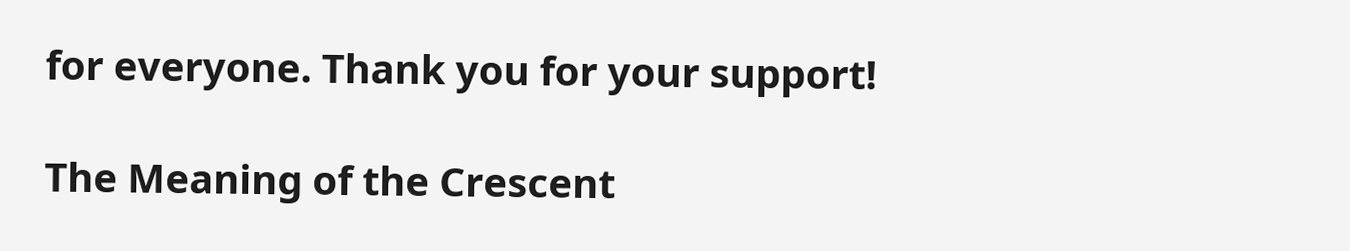for everyone. Thank you for your support!

The Meaning of the Crescent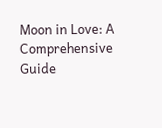Moon in Love: A Comprehensive Guide